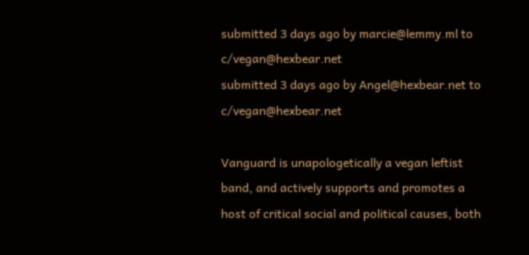submitted 3 days ago by marcie@lemmy.ml to c/vegan@hexbear.net
submitted 3 days ago by Angel@hexbear.net to c/vegan@hexbear.net

Vanguard is unapologetically a vegan leftist band, and actively supports and promotes a host of critical social and political causes, both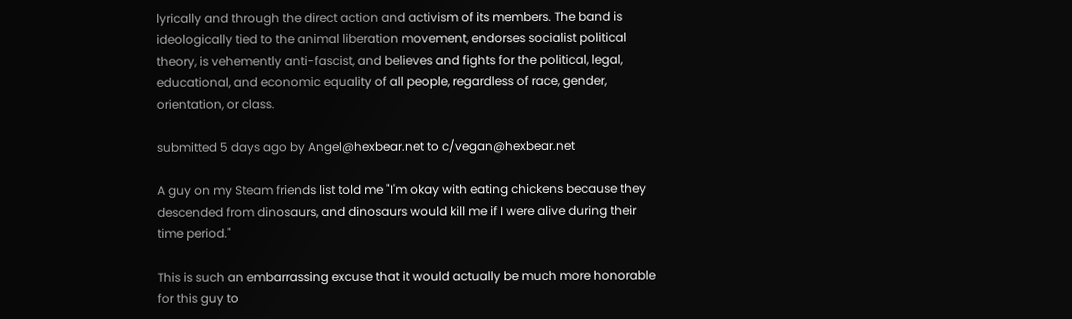lyrically and through the direct action and activism of its members. The band is ideologically tied to the animal liberation movement, endorses socialist political theory, is vehemently anti-fascist, and believes and fights for the political, legal, educational, and economic equality of all people, regardless of race, gender, orientation, or class.

submitted 5 days ago by Angel@hexbear.net to c/vegan@hexbear.net

A guy on my Steam friends list told me "I'm okay with eating chickens because they descended from dinosaurs, and dinosaurs would kill me if I were alive during their time period."

This is such an embarrassing excuse that it would actually be much more honorable for this guy to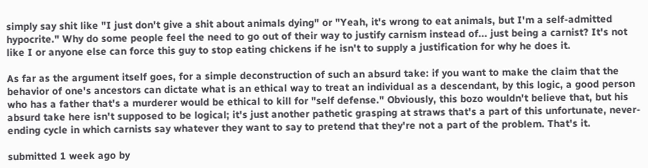simply say shit like "I just don't give a shit about animals dying" or "Yeah, it's wrong to eat animals, but I'm a self-admitted hypocrite." Why do some people feel the need to go out of their way to justify carnism instead of... just being a carnist? It's not like I or anyone else can force this guy to stop eating chickens if he isn't to supply a justification for why he does it.

As far as the argument itself goes, for a simple deconstruction of such an absurd take: if you want to make the claim that the behavior of one's ancestors can dictate what is an ethical way to treat an individual as a descendant, by this logic, a good person who has a father that's a murderer would be ethical to kill for "self defense." Obviously, this bozo wouldn't believe that, but his absurd take here isn't supposed to be logical; it's just another pathetic grasping at straws that's a part of this unfortunate, never-ending cycle in which carnists say whatever they want to say to pretend that they're not a part of the problem. That's it.

submitted 1 week ago by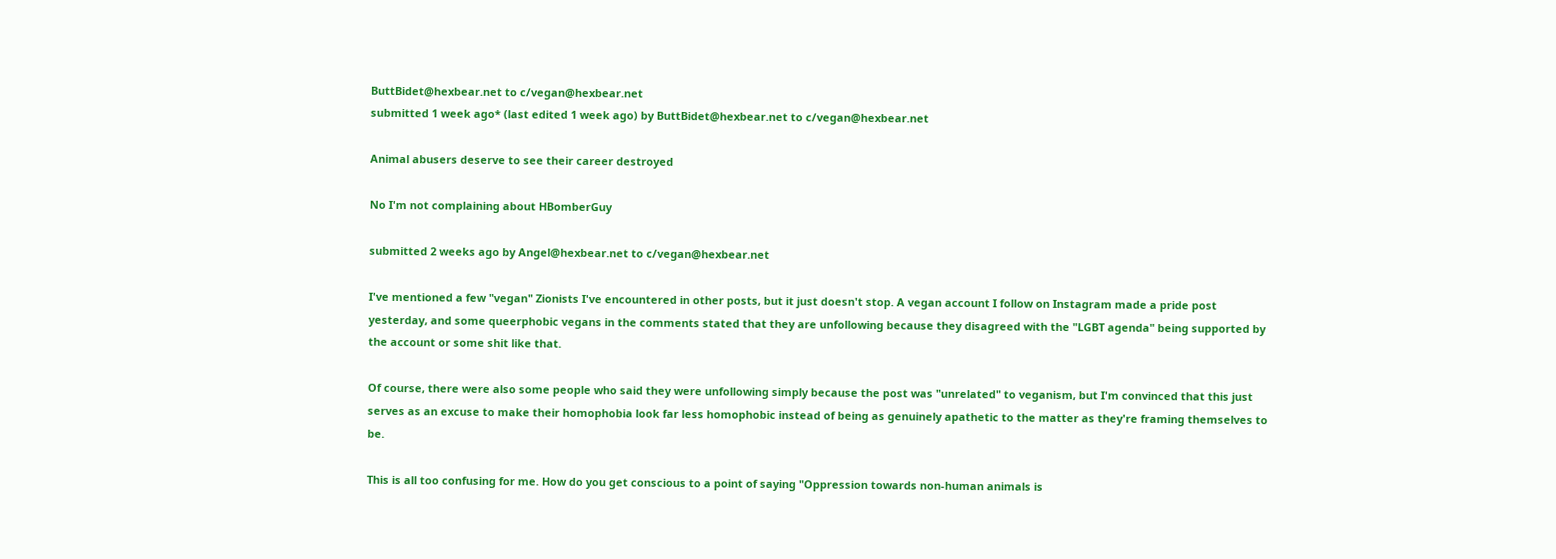ButtBidet@hexbear.net to c/vegan@hexbear.net
submitted 1 week ago* (last edited 1 week ago) by ButtBidet@hexbear.net to c/vegan@hexbear.net

Animal abusers deserve to see their career destroyed

No I'm not complaining about HBomberGuy

submitted 2 weeks ago by Angel@hexbear.net to c/vegan@hexbear.net

I've mentioned a few "vegan" Zionists I've encountered in other posts, but it just doesn't stop. A vegan account I follow on Instagram made a pride post yesterday, and some queerphobic vegans in the comments stated that they are unfollowing because they disagreed with the "LGBT agenda" being supported by the account or some shit like that.

Of course, there were also some people who said they were unfollowing simply because the post was "unrelated" to veganism, but I'm convinced that this just serves as an excuse to make their homophobia look far less homophobic instead of being as genuinely apathetic to the matter as they're framing themselves to be.

This is all too confusing for me. How do you get conscious to a point of saying "Oppression towards non-human animals is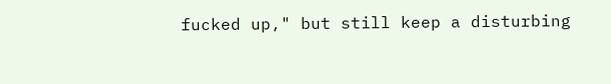fucked up," but still keep a disturbing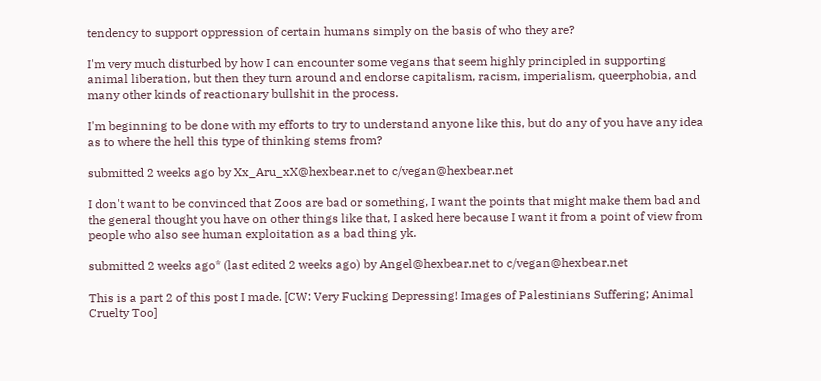tendency to support oppression of certain humans simply on the basis of who they are?

I'm very much disturbed by how I can encounter some vegans that seem highly principled in supporting animal liberation, but then they turn around and endorse capitalism, racism, imperialism, queerphobia, and many other kinds of reactionary bullshit in the process.

I'm beginning to be done with my efforts to try to understand anyone like this, but do any of you have any idea as to where the hell this type of thinking stems from?

submitted 2 weeks ago by Xx_Aru_xX@hexbear.net to c/vegan@hexbear.net

I don't want to be convinced that Zoos are bad or something, I want the points that might make them bad and the general thought you have on other things like that, I asked here because I want it from a point of view from people who also see human exploitation as a bad thing yk.

submitted 2 weeks ago* (last edited 2 weeks ago) by Angel@hexbear.net to c/vegan@hexbear.net

This is a part 2 of this post I made. [CW: Very Fucking Depressing! Images of Palestinians Suffering; Animal Cruelty Too]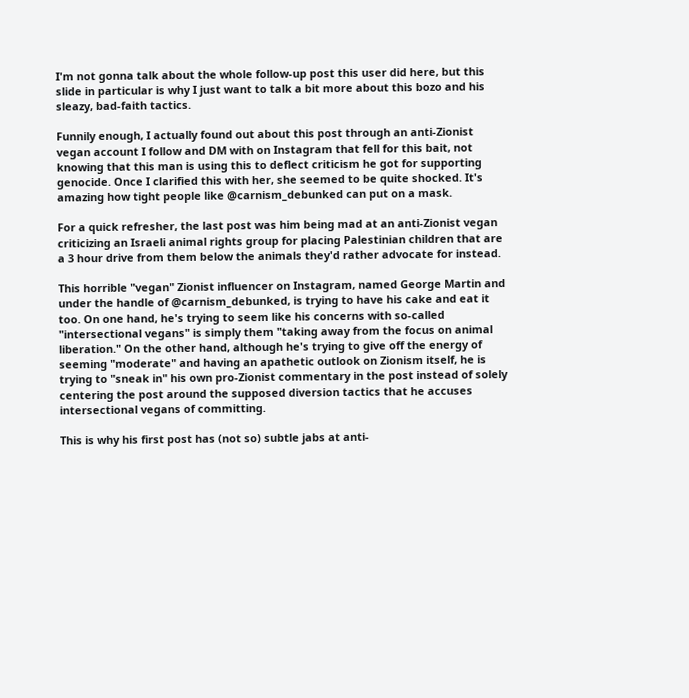I'm not gonna talk about the whole follow-up post this user did here, but this slide in particular is why I just want to talk a bit more about this bozo and his sleazy, bad-faith tactics.

Funnily enough, I actually found out about this post through an anti-Zionist vegan account I follow and DM with on Instagram that fell for this bait, not knowing that this man is using this to deflect criticism he got for supporting genocide. Once I clarified this with her, she seemed to be quite shocked. It's amazing how tight people like @carnism_debunked can put on a mask.

For a quick refresher, the last post was him being mad at an anti-Zionist vegan criticizing an Israeli animal rights group for placing Palestinian children that are a 3 hour drive from them below the animals they'd rather advocate for instead.

This horrible "vegan" Zionist influencer on Instagram, named George Martin and under the handle of @carnism_debunked, is trying to have his cake and eat it too. On one hand, he's trying to seem like his concerns with so-called "intersectional vegans" is simply them "taking away from the focus on animal liberation." On the other hand, although he's trying to give off the energy of seeming "moderate" and having an apathetic outlook on Zionism itself, he is trying to "sneak in" his own pro-Zionist commentary in the post instead of solely centering the post around the supposed diversion tactics that he accuses intersectional vegans of committing.

This is why his first post has (not so) subtle jabs at anti-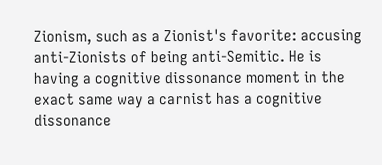Zionism, such as a Zionist's favorite: accusing anti-Zionists of being anti-Semitic. He is having a cognitive dissonance moment in the exact same way a carnist has a cognitive dissonance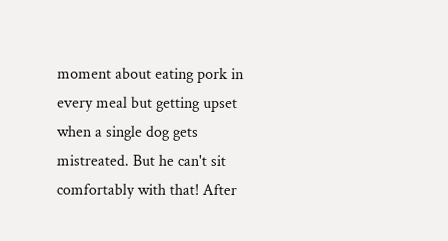moment about eating pork in every meal but getting upset when a single dog gets mistreated. But he can't sit comfortably with that! After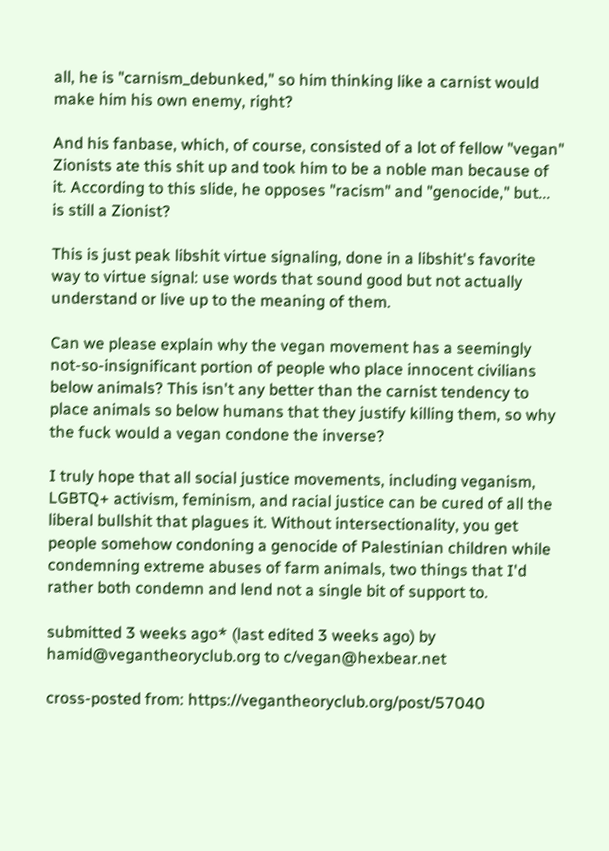all, he is "carnism_debunked," so him thinking like a carnist would make him his own enemy, right?

And his fanbase, which, of course, consisted of a lot of fellow "vegan" Zionists ate this shit up and took him to be a noble man because of it. According to this slide, he opposes "racism" and "genocide," but... is still a Zionist?

This is just peak libshit virtue signaling, done in a libshit's favorite way to virtue signal: use words that sound good but not actually understand or live up to the meaning of them.

Can we please explain why the vegan movement has a seemingly not-so-insignificant portion of people who place innocent civilians below animals? This isn't any better than the carnist tendency to place animals so below humans that they justify killing them, so why the fuck would a vegan condone the inverse?

I truly hope that all social justice movements, including veganism, LGBTQ+ activism, feminism, and racial justice can be cured of all the liberal bullshit that plagues it. Without intersectionality, you get people somehow condoning a genocide of Palestinian children while condemning extreme abuses of farm animals, two things that I'd rather both condemn and lend not a single bit of support to.

submitted 3 weeks ago* (last edited 3 weeks ago) by hamid@vegantheoryclub.org to c/vegan@hexbear.net

cross-posted from: https://vegantheoryclub.org/post/57040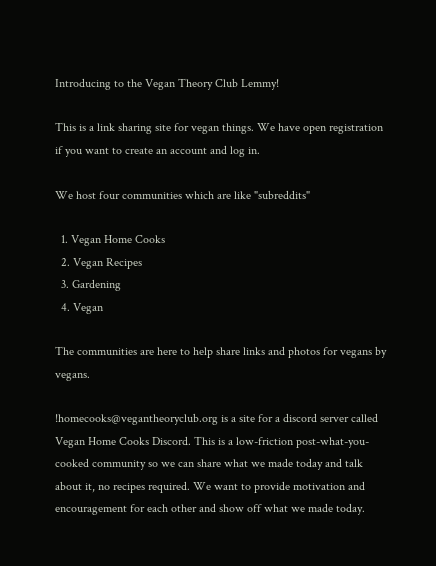Introducing to the Vegan Theory Club Lemmy!

This is a link sharing site for vegan things. We have open registration if you want to create an account and log in.

We host four communities which are like "subreddits"

  1. Vegan Home Cooks
  2. Vegan Recipes
  3. Gardening
  4. Vegan

The communities are here to help share links and photos for vegans by vegans.

!homecooks@vegantheoryclub.org is a site for a discord server called Vegan Home Cooks Discord. This is a low-friction post-what-you-cooked community so we can share what we made today and talk about it, no recipes required. We want to provide motivation and encouragement for each other and show off what we made today.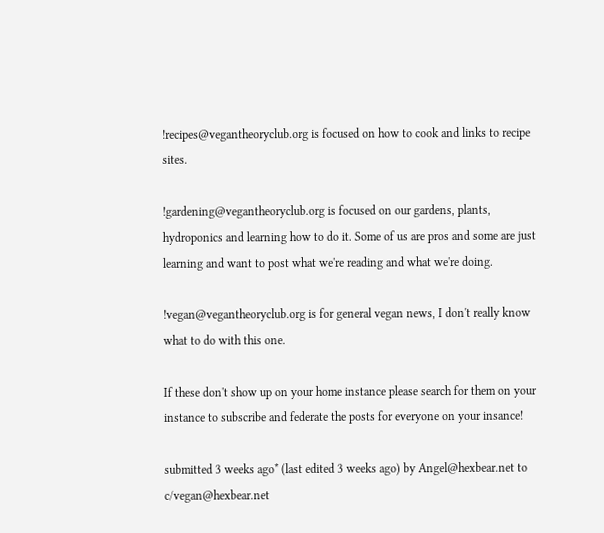!recipes@vegantheoryclub.org is focused on how to cook and links to recipe sites.

!gardening@vegantheoryclub.org is focused on our gardens, plants, hydroponics and learning how to do it. Some of us are pros and some are just learning and want to post what we're reading and what we're doing.

!vegan@vegantheoryclub.org is for general vegan news, I don't really know what to do with this one.

If these don't show up on your home instance please search for them on your instance to subscribe and federate the posts for everyone on your insance!

submitted 3 weeks ago* (last edited 3 weeks ago) by Angel@hexbear.net to c/vegan@hexbear.net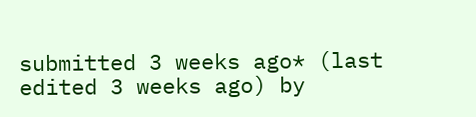submitted 3 weeks ago* (last edited 3 weeks ago) by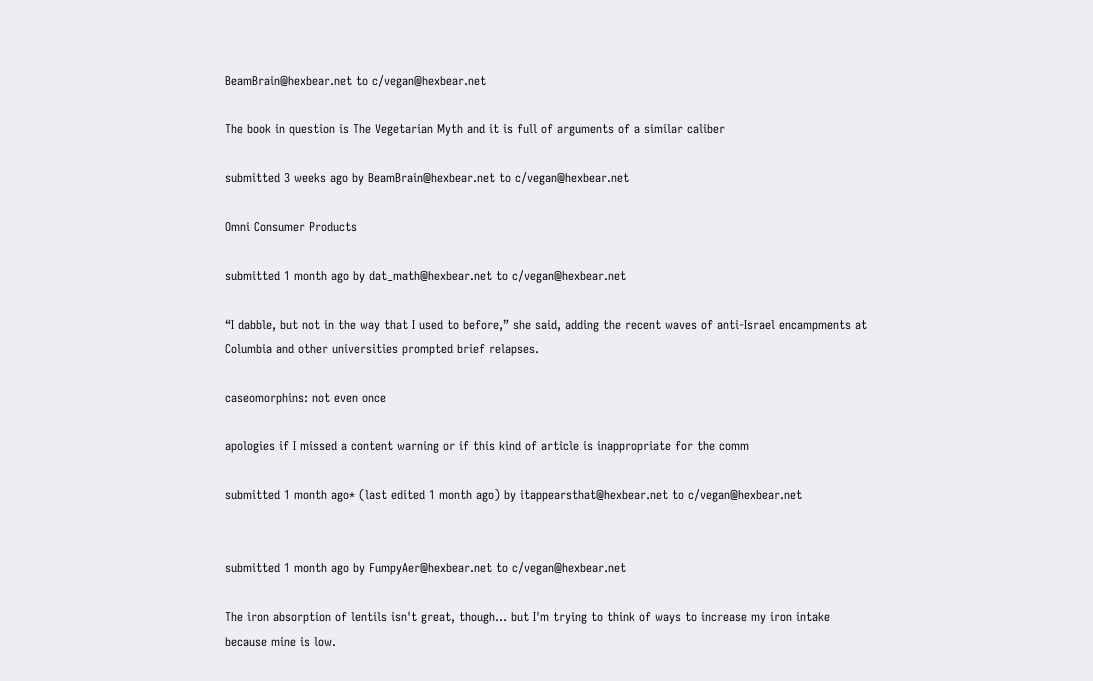BeamBrain@hexbear.net to c/vegan@hexbear.net

The book in question is The Vegetarian Myth and it is full of arguments of a similar caliber

submitted 3 weeks ago by BeamBrain@hexbear.net to c/vegan@hexbear.net

Omni Consumer Products

submitted 1 month ago by dat_math@hexbear.net to c/vegan@hexbear.net

“I dabble, but not in the way that I used to before,” she said, adding the recent waves of anti-Israel encampments at Columbia and other universities prompted brief relapses.

caseomorphins: not even once

apologies if I missed a content warning or if this kind of article is inappropriate for the comm

submitted 1 month ago* (last edited 1 month ago) by itappearsthat@hexbear.net to c/vegan@hexbear.net


submitted 1 month ago by FumpyAer@hexbear.net to c/vegan@hexbear.net

The iron absorption of lentils isn't great, though... but I'm trying to think of ways to increase my iron intake because mine is low.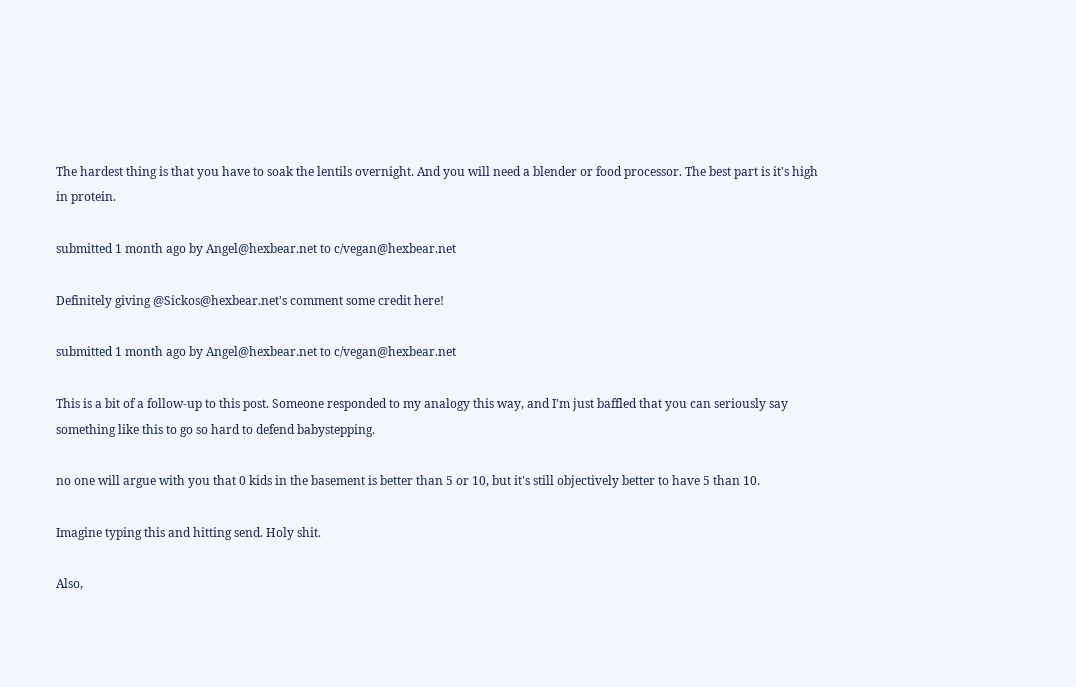The hardest thing is that you have to soak the lentils overnight. And you will need a blender or food processor. The best part is it's high in protein.

submitted 1 month ago by Angel@hexbear.net to c/vegan@hexbear.net

Definitely giving @Sickos@hexbear.net's comment some credit here!

submitted 1 month ago by Angel@hexbear.net to c/vegan@hexbear.net

This is a bit of a follow-up to this post. Someone responded to my analogy this way, and I'm just baffled that you can seriously say something like this to go so hard to defend babystepping.

no one will argue with you that 0 kids in the basement is better than 5 or 10, but it's still objectively better to have 5 than 10.

Imagine typing this and hitting send. Holy shit.

Also,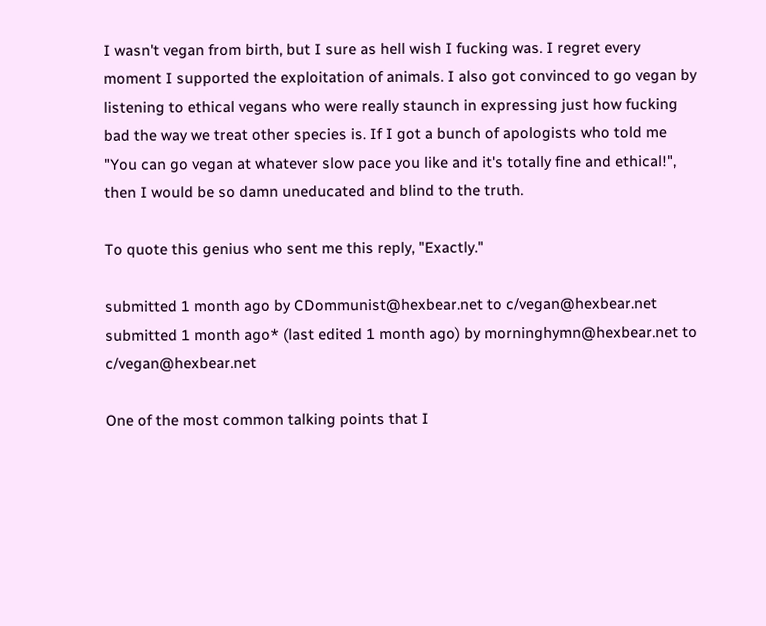I wasn't vegan from birth, but I sure as hell wish I fucking was. I regret every moment I supported the exploitation of animals. I also got convinced to go vegan by listening to ethical vegans who were really staunch in expressing just how fucking bad the way we treat other species is. If I got a bunch of apologists who told me "You can go vegan at whatever slow pace you like and it's totally fine and ethical!", then I would be so damn uneducated and blind to the truth.

To quote this genius who sent me this reply, "Exactly."

submitted 1 month ago by CDommunist@hexbear.net to c/vegan@hexbear.net
submitted 1 month ago* (last edited 1 month ago) by morninghymn@hexbear.net to c/vegan@hexbear.net

One of the most common talking points that I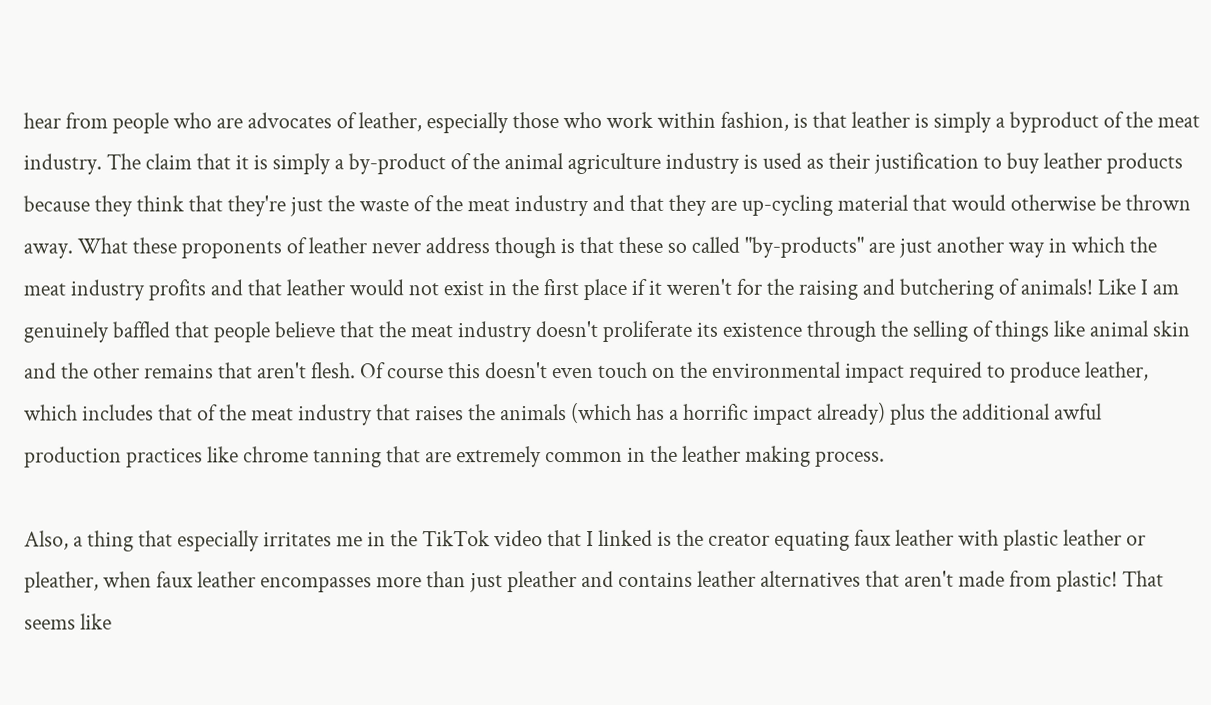hear from people who are advocates of leather, especially those who work within fashion, is that leather is simply a byproduct of the meat industry. The claim that it is simply a by-product of the animal agriculture industry is used as their justification to buy leather products because they think that they're just the waste of the meat industry and that they are up-cycling material that would otherwise be thrown away. What these proponents of leather never address though is that these so called "by-products" are just another way in which the meat industry profits and that leather would not exist in the first place if it weren't for the raising and butchering of animals! Like I am genuinely baffled that people believe that the meat industry doesn't proliferate its existence through the selling of things like animal skin and the other remains that aren't flesh. Of course this doesn't even touch on the environmental impact required to produce leather, which includes that of the meat industry that raises the animals (which has a horrific impact already) plus the additional awful production practices like chrome tanning that are extremely common in the leather making process.

Also, a thing that especially irritates me in the TikTok video that I linked is the creator equating faux leather with plastic leather or pleather, when faux leather encompasses more than just pleather and contains leather alternatives that aren't made from plastic! That seems like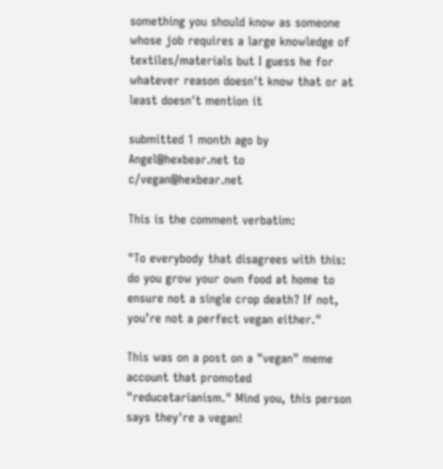something you should know as someone whose job requires a large knowledge of textiles/materials but I guess he for whatever reason doesn't know that or at least doesn't mention it

submitted 1 month ago by Angel@hexbear.net to c/vegan@hexbear.net

This is the comment verbatim:

"To everybody that disagrees with this: do you grow your own food at home to ensure not a single crop death? If not, you’re not a perfect vegan either."

This was on a post on a "vegan" meme account that promoted "reducetarianism." Mind you, this person says they're a vegan!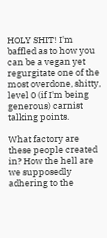HOLY SHIT! I'm baffled as to how you can be a vegan yet regurgitate one of the most overdone, shitty, level 0 (if I'm being generous) carnist talking points.

What factory are these people created in? How the hell are we supposedly adhering to the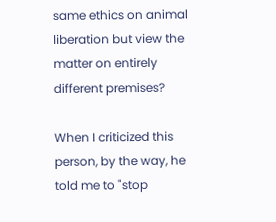same ethics on animal liberation but view the matter on entirely different premises?

When I criticized this person, by the way, he told me to "stop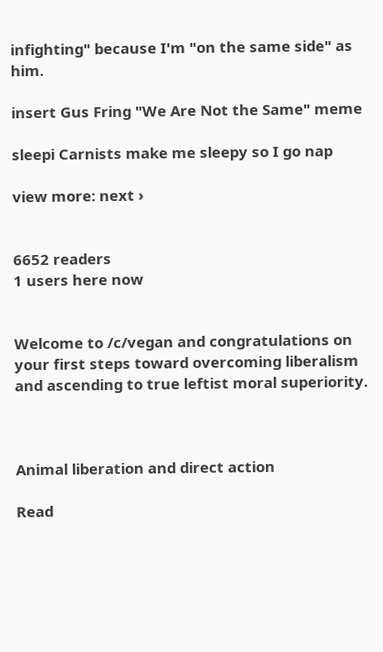infighting" because I'm "on the same side" as him.

insert Gus Fring "We Are Not the Same" meme

sleepi Carnists make me sleepy so I go nap

view more: next ›


6652 readers
1 users here now


Welcome to /c/vegan and congratulations on your first steps toward overcoming liberalism and ascending to true leftist moral superiority.



Animal liberation and direct action

Read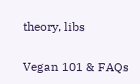theory, libs

Vegan 101 & FAQs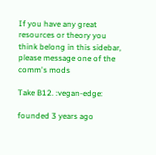If you have any great resources or theory you think belong in this sidebar, please message one of the comm's mods

Take B12. :vegan-edge:

founded 3 years ago